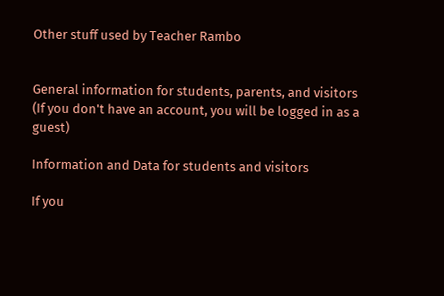Other stuff used by Teacher Rambo


General information for students, parents, and visitors
(If you don't have an account, you will be logged in as a guest)

Information and Data for students and visitors

If you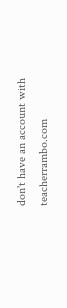don't have an account with teacherrambo.com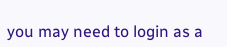you may need to login as a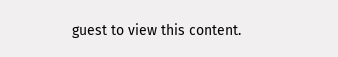guest to view this content.